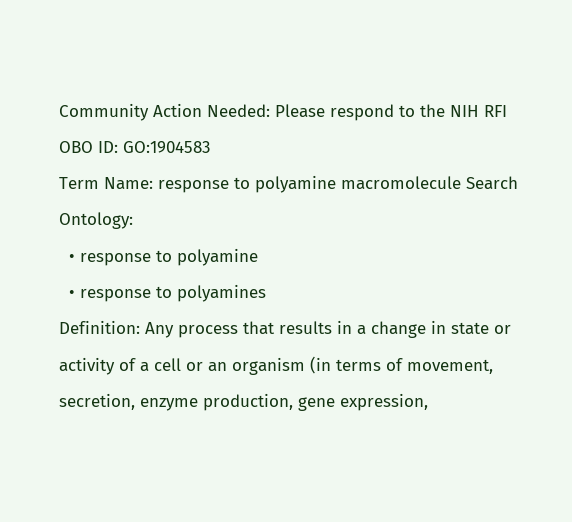Community Action Needed: Please respond to the NIH RFI
OBO ID: GO:1904583
Term Name: response to polyamine macromolecule Search Ontology:
  • response to polyamine
  • response to polyamines
Definition: Any process that results in a change in state or activity of a cell or an organism (in terms of movement, secretion, enzyme production, gene expression,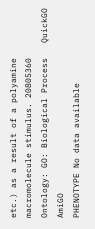etc.) as a result of a polyamine macromolecule stimulus. 20805360
Ontology: GO: Biological Process   QuickGO   AmiGO
PHENOTYPE No data available